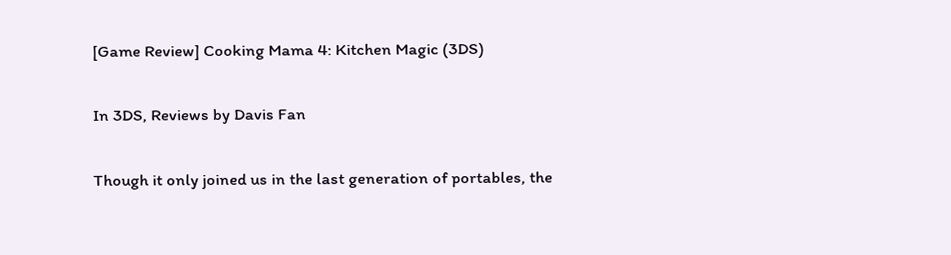[Game Review] Cooking Mama 4: Kitchen Magic (3DS)

In 3DS, Reviews by Davis Fan

Though it only joined us in the last generation of portables, the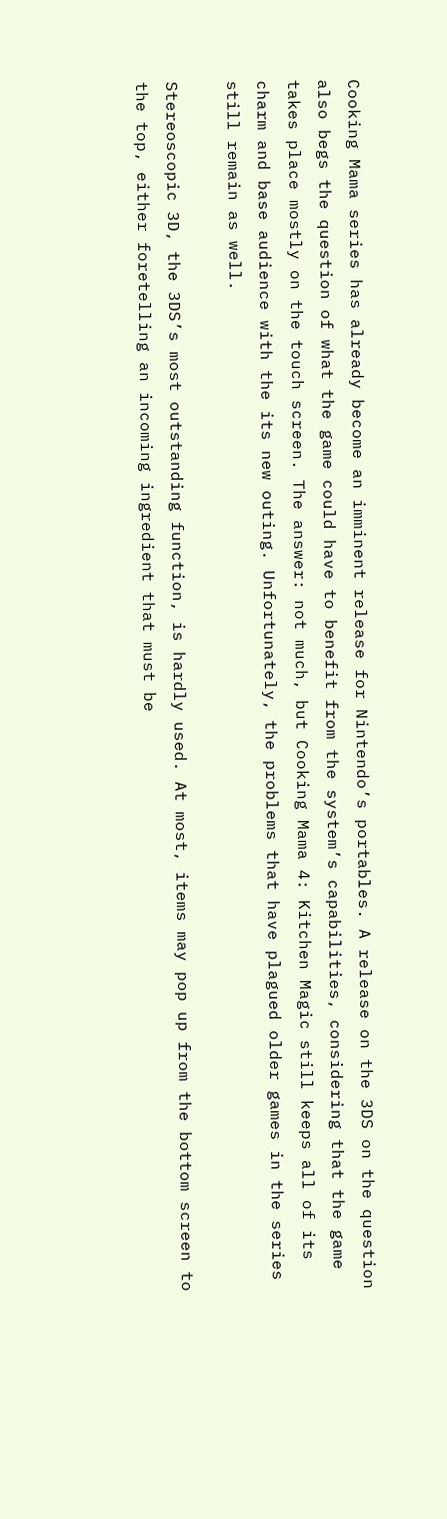Cooking Mama series has already become an imminent release for Nintendo’s portables. A release on the 3DS on the question also begs the question of what the game could have to benefit from the system’s capabilities, considering that the game takes place mostly on the touch screen. The answer: not much, but Cooking Mama 4: Kitchen Magic still keeps all of its charm and base audience with the its new outing. Unfortunately, the problems that have plagued older games in the series still remain as well.

Stereoscopic 3D, the 3DS’s most outstanding function, is hardly used. At most, items may pop up from the bottom screen to the top, either foretelling an incoming ingredient that must be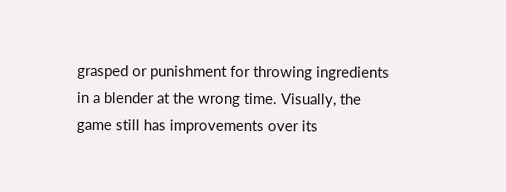grasped or punishment for throwing ingredients in a blender at the wrong time. Visually, the game still has improvements over its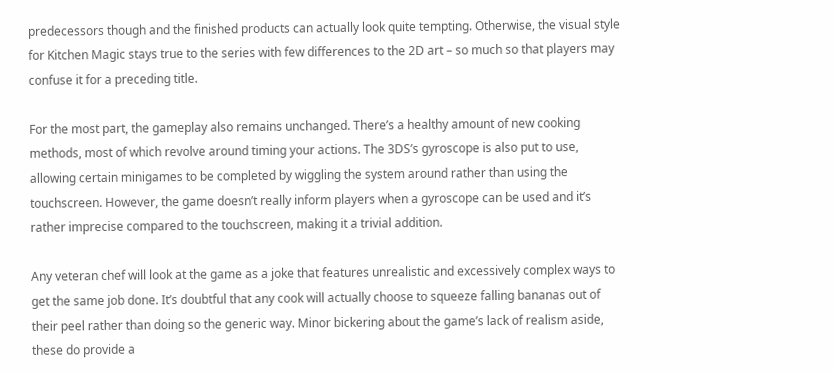predecessors though and the finished products can actually look quite tempting. Otherwise, the visual style for Kitchen Magic stays true to the series with few differences to the 2D art – so much so that players may confuse it for a preceding title.

For the most part, the gameplay also remains unchanged. There’s a healthy amount of new cooking methods, most of which revolve around timing your actions. The 3DS’s gyroscope is also put to use, allowing certain minigames to be completed by wiggling the system around rather than using the touchscreen. However, the game doesn’t really inform players when a gyroscope can be used and it’s rather imprecise compared to the touchscreen, making it a trivial addition.

Any veteran chef will look at the game as a joke that features unrealistic and excessively complex ways to get the same job done. It’s doubtful that any cook will actually choose to squeeze falling bananas out of their peel rather than doing so the generic way. Minor bickering about the game’s lack of realism aside, these do provide a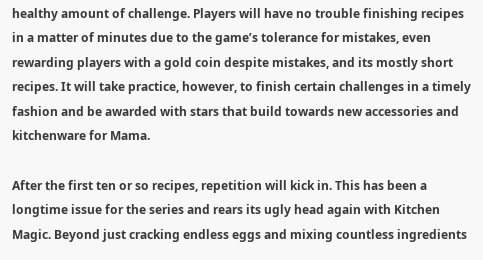healthy amount of challenge. Players will have no trouble finishing recipes in a matter of minutes due to the game’s tolerance for mistakes, even rewarding players with a gold coin despite mistakes, and its mostly short recipes. It will take practice, however, to finish certain challenges in a timely fashion and be awarded with stars that build towards new accessories and kitchenware for Mama.

After the first ten or so recipes, repetition will kick in. This has been a longtime issue for the series and rears its ugly head again with Kitchen Magic. Beyond just cracking endless eggs and mixing countless ingredients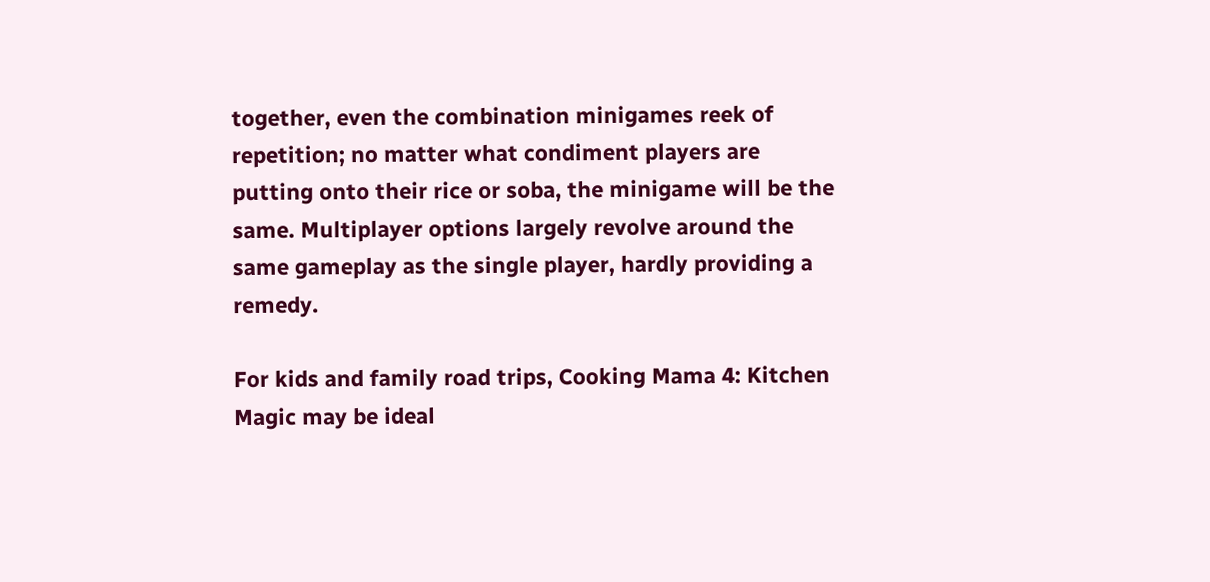together, even the combination minigames reek of repetition; no matter what condiment players are putting onto their rice or soba, the minigame will be the same. Multiplayer options largely revolve around the same gameplay as the single player, hardly providing a remedy.

For kids and family road trips, Cooking Mama 4: Kitchen Magic may be ideal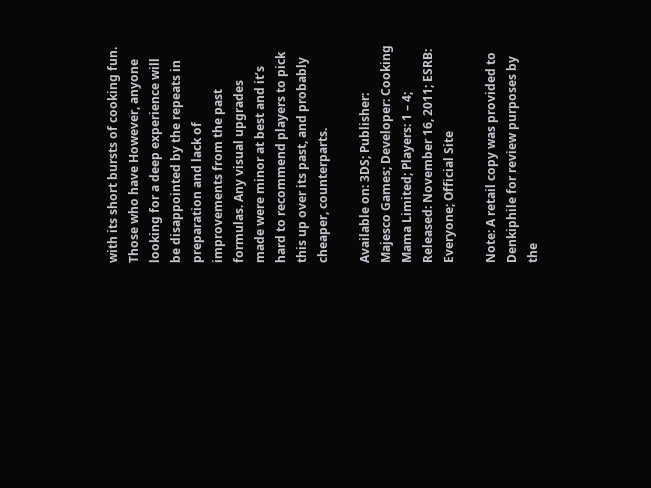with its short bursts of cooking fun. Those who have However, anyone looking for a deep experience will be disappointed by the repeats in preparation and lack of improvements from the past formulas. Any visual upgrades made were minor at best and it’s hard to recommend players to pick this up over its past, and probably cheaper, counterparts.

Available on: 3DS; Publisher: Majesco Games; Developer: Cooking Mama Limited; Players: 1 – 4; Released: November 16, 2011; ESRB: Everyone; Official Site

Note: A retail copy was provided to Denkiphile for review purposes by the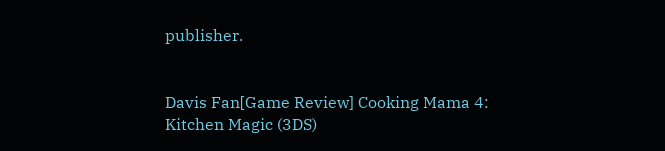publisher.


Davis Fan[Game Review] Cooking Mama 4: Kitchen Magic (3DS)